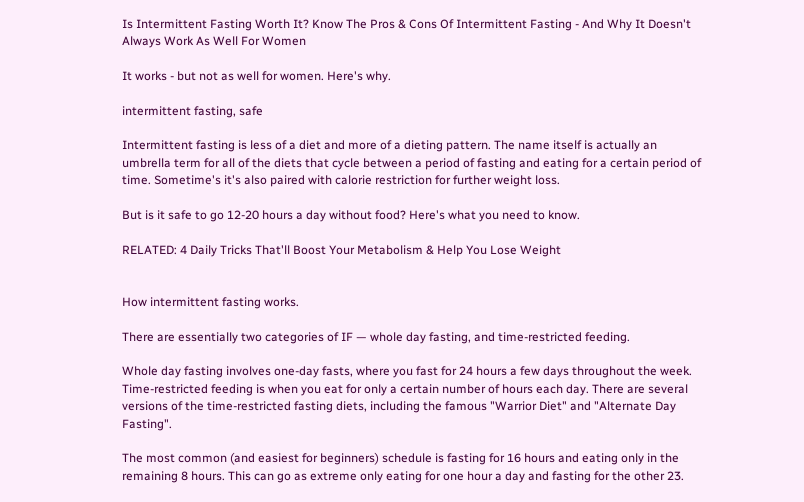Is Intermittent Fasting Worth It? Know The Pros & Cons Of Intermittent Fasting - And Why It Doesn't Always Work As Well For Women

It works - but not as well for women. Here's why.

intermittent fasting, safe

Intermittent fasting is less of a diet and more of a dieting pattern. The name itself is actually an umbrella term for all of the diets that cycle between a period of fasting and eating for a certain period of time. Sometime's it's also paired with calorie restriction for further weight loss.

But is it safe to go 12-20 hours a day without food? Here's what you need to know.

RELATED: 4 Daily Tricks That'll Boost Your Metabolism & Help You Lose Weight


How intermittent fasting works.

There are essentially two categories of IF — whole day fasting, and time-restricted feeding.

Whole day fasting involves one-day fasts, where you fast for 24 hours a few days throughout the week. Time-restricted feeding is when you eat for only a certain number of hours each day. There are several versions of the time-restricted fasting diets, including the famous "Warrior Diet" and "Alternate Day Fasting".

The most common (and easiest for beginners) schedule is fasting for 16 hours and eating only in the remaining 8 hours. This can go as extreme only eating for one hour a day and fasting for the other 23.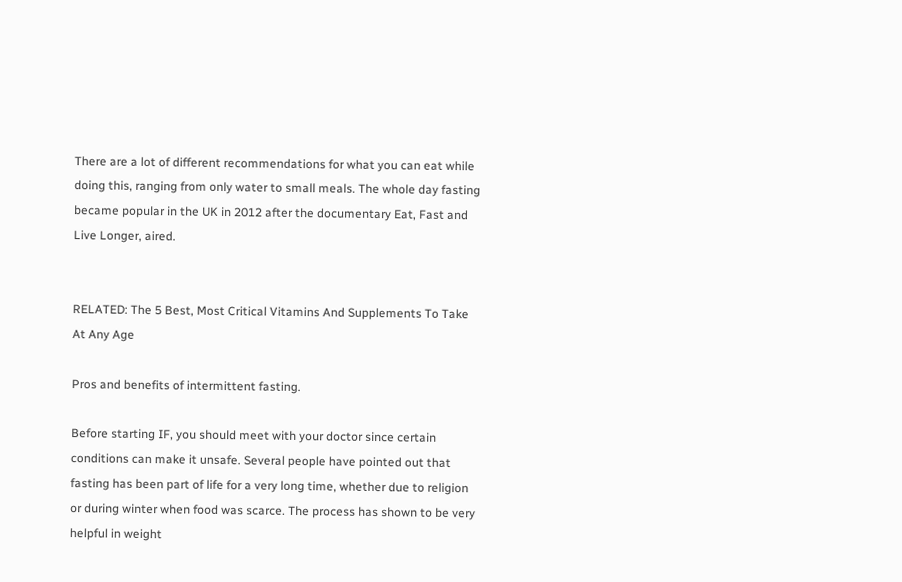There are a lot of different recommendations for what you can eat while doing this, ranging from only water to small meals. The whole day fasting became popular in the UK in 2012 after the documentary Eat, Fast and Live Longer, aired.


RELATED: The 5 Best, Most Critical Vitamins And Supplements To Take At Any Age

Pros and benefits of intermittent fasting.

Before starting IF, you should meet with your doctor since certain conditions can make it unsafe. Several people have pointed out that fasting has been part of life for a very long time, whether due to religion or during winter when food was scarce. The process has shown to be very helpful in weight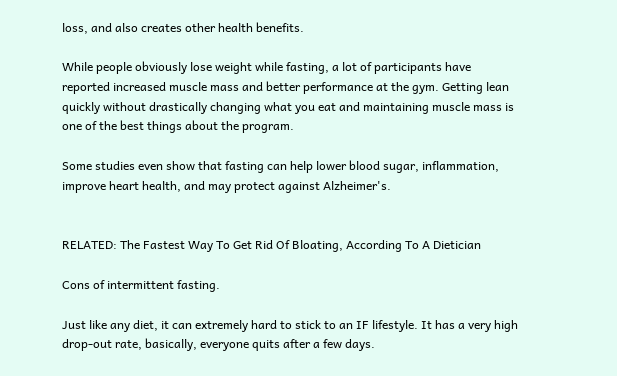loss, and also creates other health benefits.

While people obviously lose weight while fasting, a lot of participants have reported increased muscle mass and better performance at the gym. Getting lean quickly without drastically changing what you eat and maintaining muscle mass is one of the best things about the program.

Some studies even show that fasting can help lower blood sugar, inflammation, improve heart health, and may protect against Alzheimer's.


RELATED: The Fastest Way To Get Rid Of Bloating, According To A Dietician

Cons of intermittent fasting.

Just like any diet, it can extremely hard to stick to an IF lifestyle. It has a very high drop-out rate, basically, everyone quits after a few days.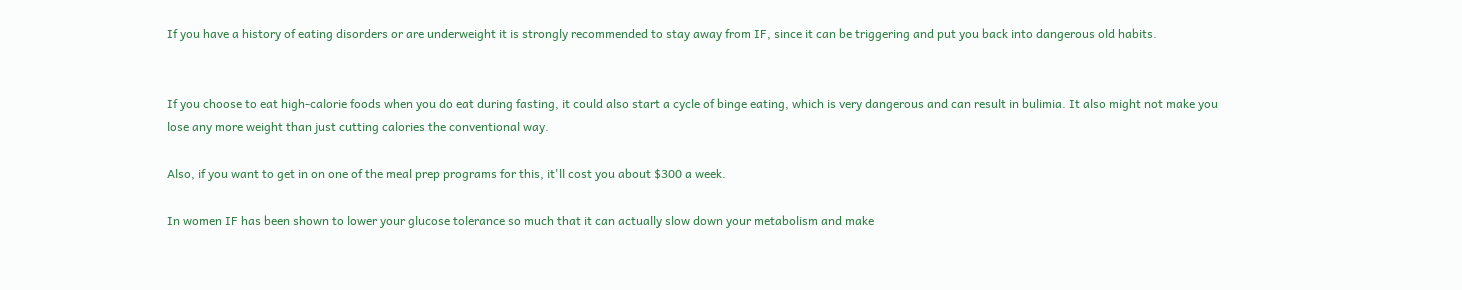If you have a history of eating disorders or are underweight it is strongly recommended to stay away from IF, since it can be triggering and put you back into dangerous old habits.


If you choose to eat high-calorie foods when you do eat during fasting, it could also start a cycle of binge eating, which is very dangerous and can result in bulimia. It also might not make you lose any more weight than just cutting calories the conventional way.

Also, if you want to get in on one of the meal prep programs for this, it'll cost you about $300 a week.

In women IF has been shown to lower your glucose tolerance so much that it can actually slow down your metabolism and make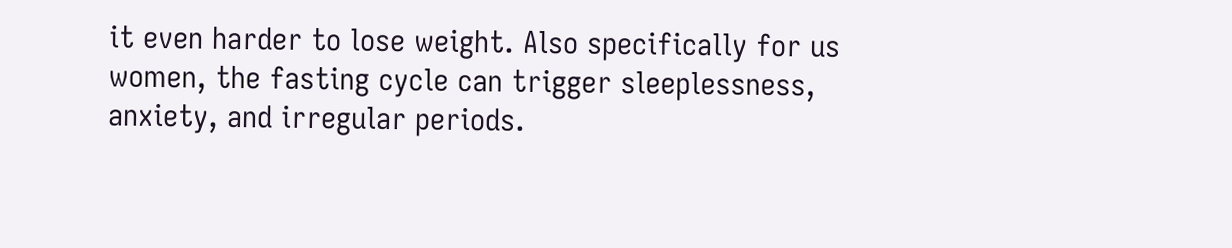it even harder to lose weight. Also specifically for us women, the fasting cycle can trigger sleeplessness, anxiety, and irregular periods.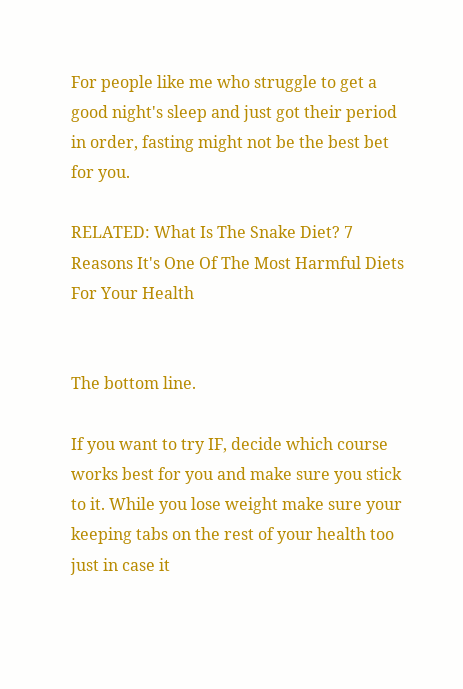For people like me who struggle to get a good night's sleep and just got their period in order, fasting might not be the best bet for you.

RELATED: What Is The Snake Diet? 7 Reasons It's One Of The Most Harmful Diets For Your Health


The bottom line.

If you want to try IF, decide which course works best for you and make sure you stick to it. While you lose weight make sure your keeping tabs on the rest of your health too just in case it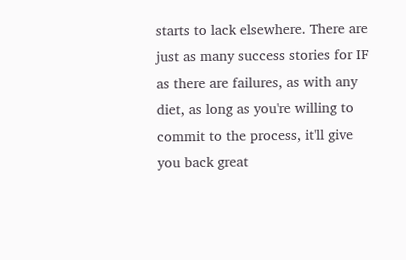starts to lack elsewhere. There are just as many success stories for IF as there are failures, as with any diet, as long as you're willing to commit to the process, it'll give you back great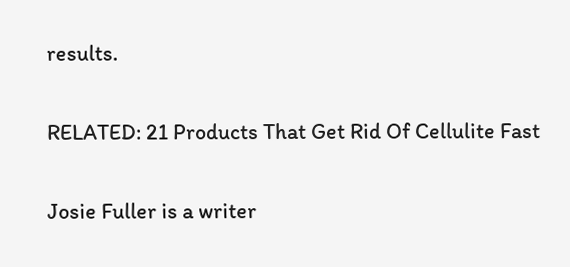results.

RELATED: 21 Products That Get Rid Of Cellulite Fast

Josie Fuller is a writer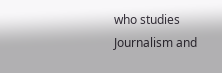who studies Journalism and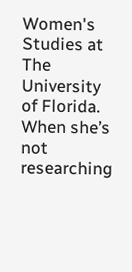Women's Studies at The University of Florida. When she’s not researching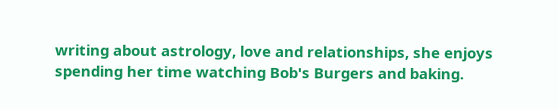writing about astrology, love and relationships, she enjoys spending her time watching Bob's Burgers and baking.